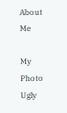About Me

My Photo
Ugly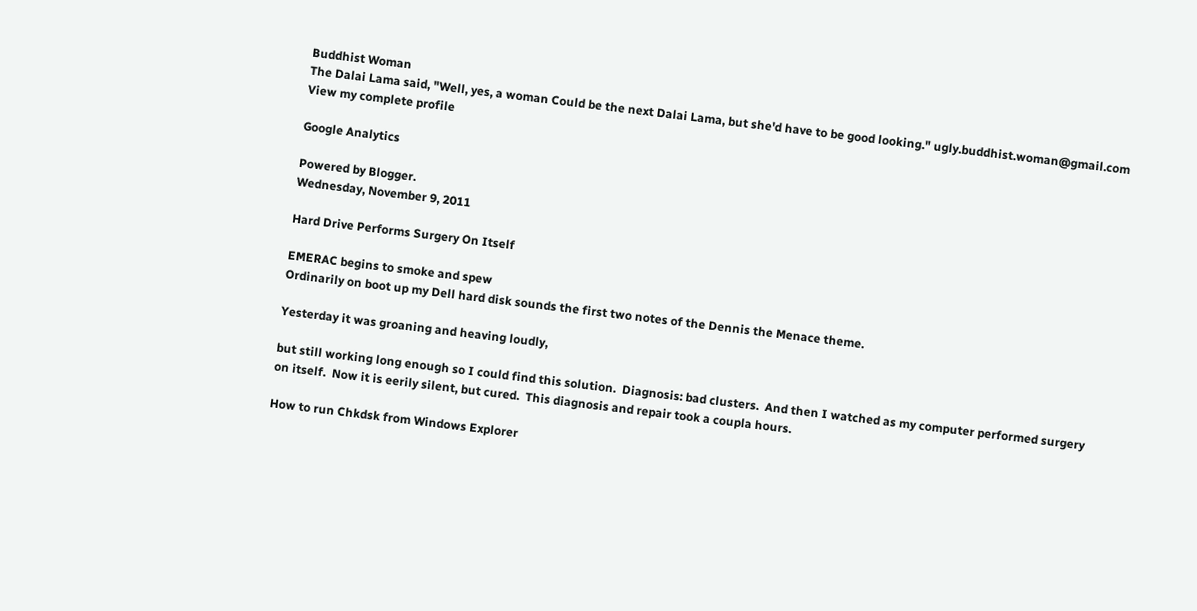Buddhist Woman
The Dalai Lama said, "Well, yes, a woman Could be the next Dalai Lama, but she'd have to be good looking." ugly.buddhist.woman@gmail.com
View my complete profile

Google Analytics

Powered by Blogger.
Wednesday, November 9, 2011

Hard Drive Performs Surgery On Itself

EMERAC begins to smoke and spew
Ordinarily on boot up my Dell hard disk sounds the first two notes of the Dennis the Menace theme.

Yesterday it was groaning and heaving loudly,

but still working long enough so I could find this solution.  Diagnosis: bad clusters.  And then I watched as my computer performed surgery on itself.  Now it is eerily silent, but cured.  This diagnosis and repair took a coupla hours.

How to run Chkdsk from Windows Explorer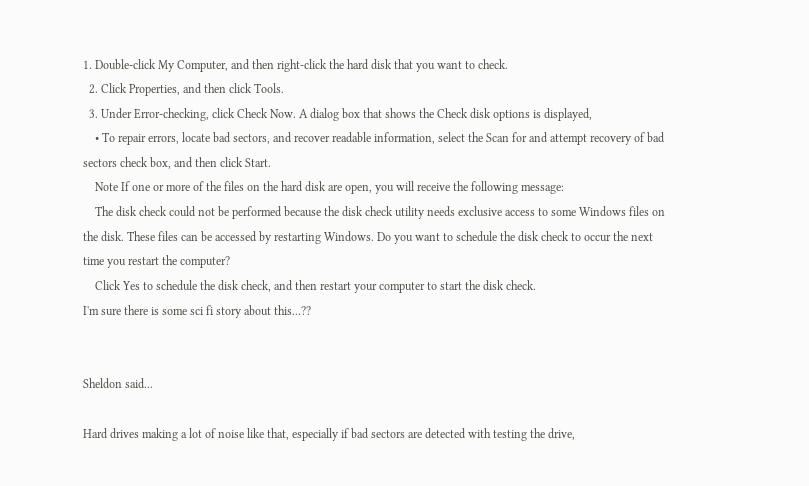1. Double-click My Computer, and then right-click the hard disk that you want to check.
  2. Click Properties, and then click Tools.
  3. Under Error-checking, click Check Now. A dialog box that shows the Check disk options is displayed,
    • To repair errors, locate bad sectors, and recover readable information, select the Scan for and attempt recovery of bad sectors check box, and then click Start.
    Note If one or more of the files on the hard disk are open, you will receive the following message:
    The disk check could not be performed because the disk check utility needs exclusive access to some Windows files on the disk. These files can be accessed by restarting Windows. Do you want to schedule the disk check to occur the next time you restart the computer?
    Click Yes to schedule the disk check, and then restart your computer to start the disk check.
I'm sure there is some sci fi story about this...??


Sheldon said...

Hard drives making a lot of noise like that, especially if bad sectors are detected with testing the drive,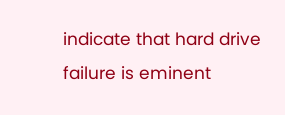indicate that hard drive failure is eminent